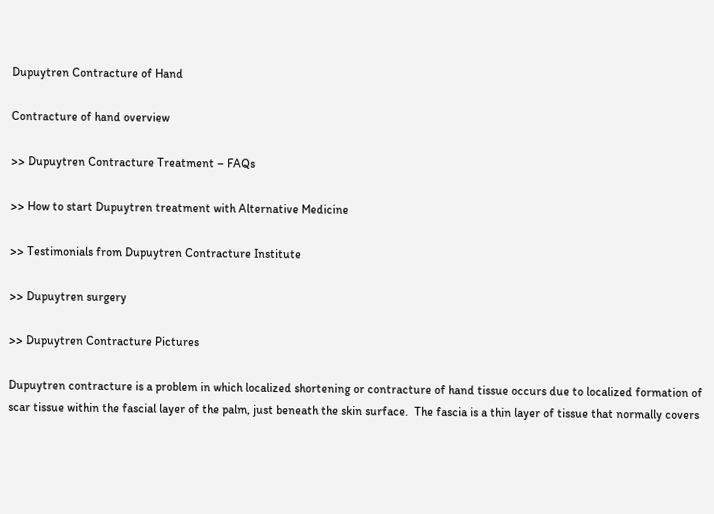Dupuytren Contracture of Hand

Contracture of hand overview

>> Dupuytren Contracture Treatment – FAQs

>> How to start Dupuytren treatment with Alternative Medicine

>> Testimonials from Dupuytren Contracture Institute

>> Dupuytren surgery

>> Dupuytren Contracture Pictures

Dupuytren contracture is a problem in which localized shortening or contracture of hand tissue occurs due to localized formation of scar tissue within the fascial layer of the palm, just beneath the skin surface.  The fascia is a thin layer of tissue that normally covers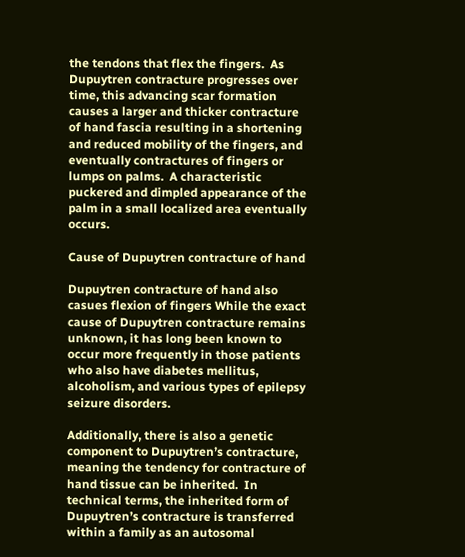the tendons that flex the fingers.  As Dupuytren contracture progresses over time, this advancing scar formation causes a larger and thicker contracture of hand fascia resulting in a shortening and reduced mobility of the fingers, and eventually contractures of fingers or lumps on palms.  A characteristic puckered and dimpled appearance of the palm in a small localized area eventually occurs.

Cause of Dupuytren contracture of hand

Dupuytren contracture of hand also casues flexion of fingers While the exact cause of Dupuytren contracture remains unknown, it has long been known to occur more frequently in those patients who also have diabetes mellitus, alcoholism, and various types of epilepsy seizure disorders.

Additionally, there is also a genetic component to Dupuytren’s contracture, meaning the tendency for contracture of hand tissue can be inherited.  In technical terms, the inherited form of Dupuytren’s contracture is transferred within a family as an autosomal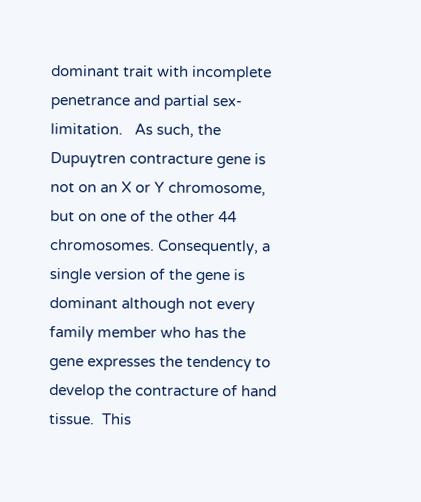dominant trait with incomplete penetrance and partial sex-limitation.   As such, the Dupuytren contracture gene is not on an X or Y chromosome, but on one of the other 44 chromosomes. Consequently, a single version of the gene is dominant although not every family member who has the gene expresses the tendency to develop the contracture of hand tissue.  This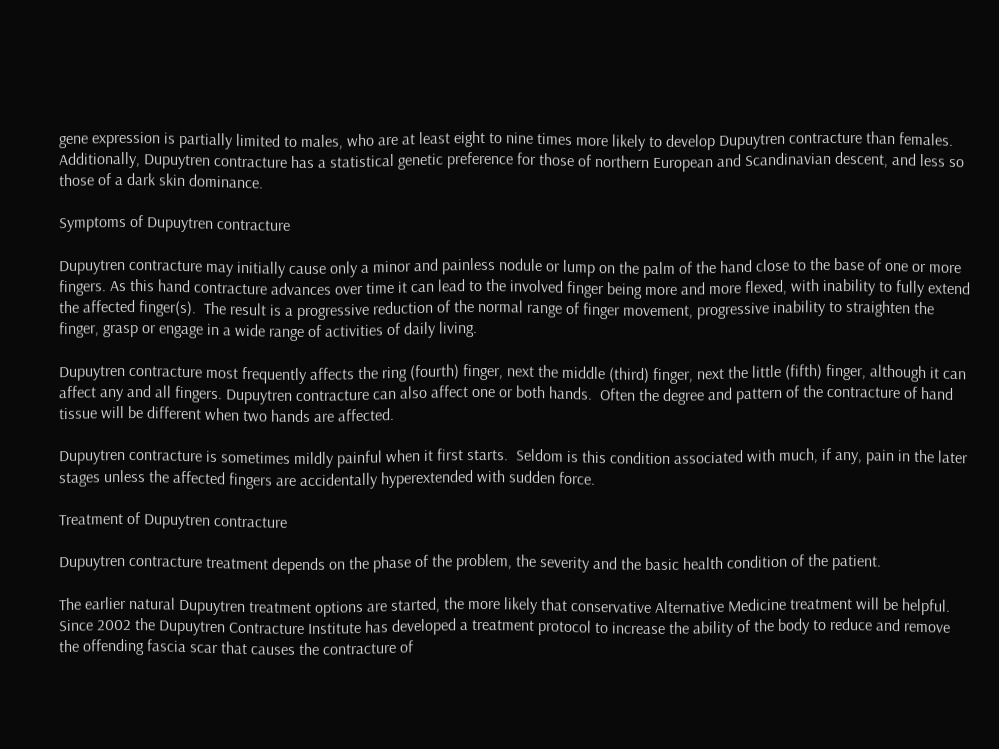gene expression is partially limited to males, who are at least eight to nine times more likely to develop Dupuytren contracture than females.  Additionally, Dupuytren contracture has a statistical genetic preference for those of northern European and Scandinavian descent, and less so those of a dark skin dominance.

Symptoms of Dupuytren contracture

Dupuytren contracture may initially cause only a minor and painless nodule or lump on the palm of the hand close to the base of one or more fingers. As this hand contracture advances over time it can lead to the involved finger being more and more flexed, with inability to fully extend the affected finger(s).  The result is a progressive reduction of the normal range of finger movement, progressive inability to straighten the finger, grasp or engage in a wide range of activities of daily living.

Dupuytren contracture most frequently affects the ring (fourth) finger, next the middle (third) finger, next the little (fifth) finger, although it can affect any and all fingers. Dupuytren contracture can also affect one or both hands.  Often the degree and pattern of the contracture of hand tissue will be different when two hands are affected.

Dupuytren contracture is sometimes mildly painful when it first starts.  Seldom is this condition associated with much, if any, pain in the later stages unless the affected fingers are accidentally hyperextended with sudden force.

Treatment of Dupuytren contracture

Dupuytren contracture treatment depends on the phase of the problem, the severity and the basic health condition of the patient.

The earlier natural Dupuytren treatment options are started, the more likely that conservative Alternative Medicine treatment will be helpful.  Since 2002 the Dupuytren Contracture Institute has developed a treatment protocol to increase the ability of the body to reduce and remove the offending fascia scar that causes the contracture of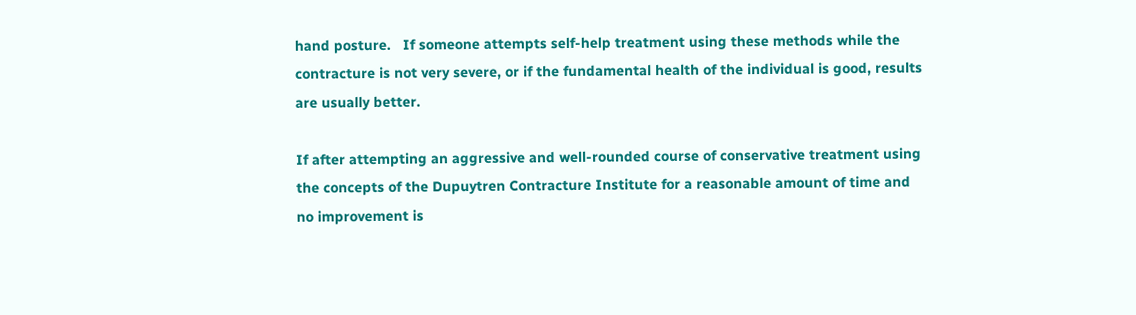hand posture.   If someone attempts self-help treatment using these methods while the contracture is not very severe, or if the fundamental health of the individual is good, results are usually better.

If after attempting an aggressive and well-rounded course of conservative treatment using the concepts of the Dupuytren Contracture Institute for a reasonable amount of time and no improvement is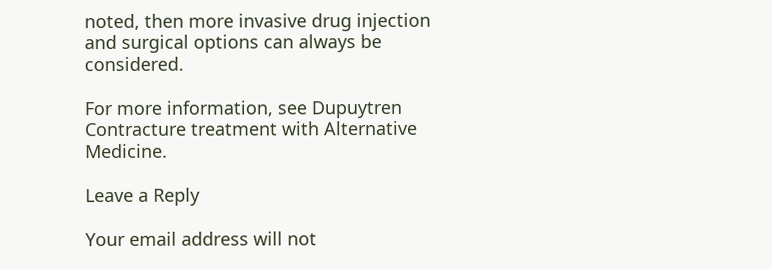noted, then more invasive drug injection and surgical options can always be considered.

For more information, see Dupuytren Contracture treatment with Alternative Medicine.

Leave a Reply

Your email address will not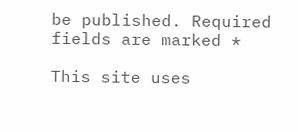be published. Required fields are marked *

This site uses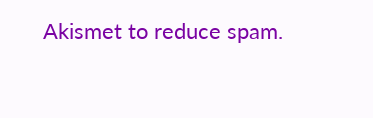Akismet to reduce spam.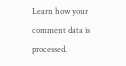Learn how your comment data is processed.